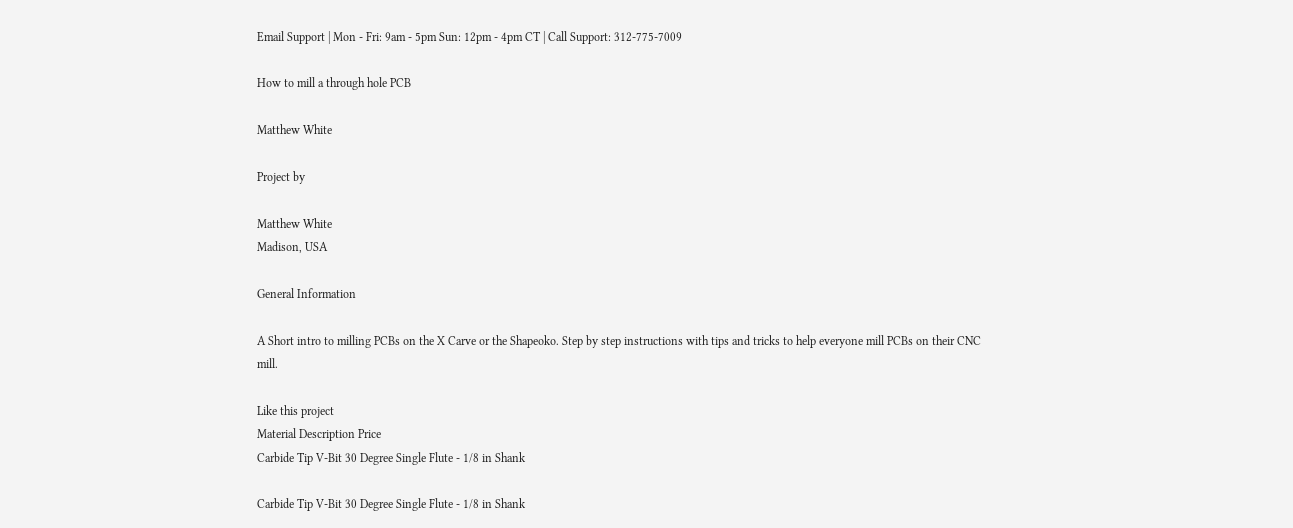Email Support | Mon - Fri: 9am - 5pm Sun: 12pm - 4pm CT | Call Support: 312-775-7009

How to mill a through hole PCB

Matthew White

Project by

Matthew White
Madison, USA

General Information

A Short intro to milling PCBs on the X Carve or the Shapeoko. Step by step instructions with tips and tricks to help everyone mill PCBs on their CNC mill.

Like this project
Material Description Price
Carbide Tip V-Bit 30 Degree Single Flute - 1/8 in Shank

Carbide Tip V-Bit 30 Degree Single Flute - 1/8 in Shank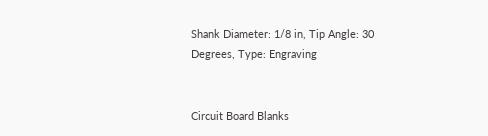Shank Diameter: 1/8 in, Tip Angle: 30 Degrees, Type: Engraving


Circuit Board Blanks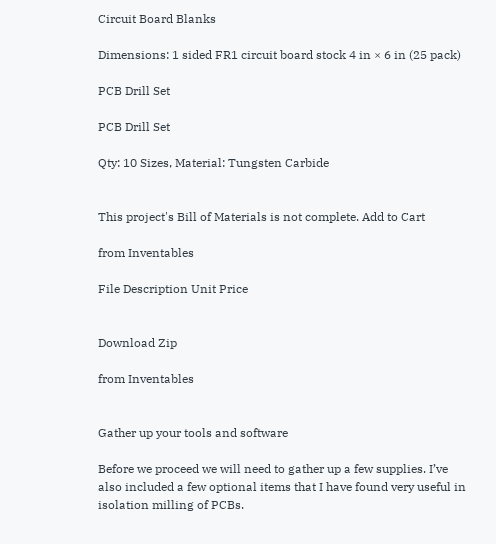Circuit Board Blanks

Dimensions: 1 sided FR1 circuit board stock 4 in × 6 in (25 pack)

PCB Drill Set

PCB Drill Set

Qty: 10 Sizes, Material: Tungsten Carbide


This project's Bill of Materials is not complete. Add to Cart

from Inventables

File Description Unit Price


Download Zip

from Inventables


Gather up your tools and software

Before we proceed we will need to gather up a few supplies. I’ve also included a few optional items that I have found very useful in isolation milling of PCBs.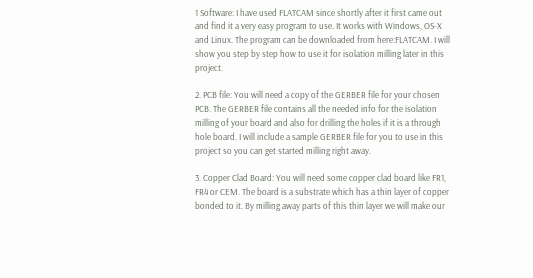1 Software: I have used FLATCAM since shortly after it first came out and find it a very easy program to use. It works with Windows, OS-X and Linux. The program can be downloaded from here:FLATCAM. I will show you step by step how to use it for isolation milling later in this project.

2. PCB file: You will need a copy of the GERBER file for your chosen PCB. The GERBER file contains all the needed info for the isolation milling of your board and also for drilling the holes if it is a through hole board. I will include a sample GERBER file for you to use in this project so you can get started milling right away.

3. Copper Clad Board: You will need some copper clad board like FR1, FR4 or CEM. The board is a substrate which has a thin layer of copper bonded to it. By milling away parts of this thin layer we will make our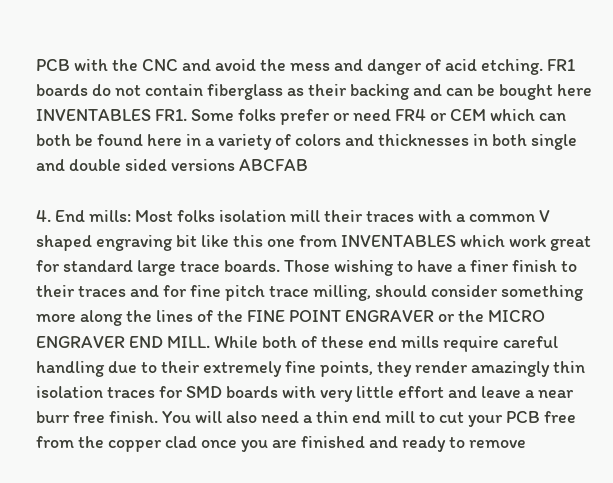PCB with the CNC and avoid the mess and danger of acid etching. FR1 boards do not contain fiberglass as their backing and can be bought here INVENTABLES FR1. Some folks prefer or need FR4 or CEM which can both be found here in a variety of colors and thicknesses in both single and double sided versions ABCFAB

4. End mills: Most folks isolation mill their traces with a common V shaped engraving bit like this one from INVENTABLES which work great for standard large trace boards. Those wishing to have a finer finish to their traces and for fine pitch trace milling, should consider something more along the lines of the FINE POINT ENGRAVER or the MICRO ENGRAVER END MILL. While both of these end mills require careful handling due to their extremely fine points, they render amazingly thin isolation traces for SMD boards with very little effort and leave a near burr free finish. You will also need a thin end mill to cut your PCB free from the copper clad once you are finished and ready to remove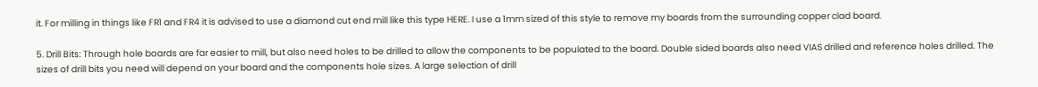it. For milling in things like FR1 and FR4 it is advised to use a diamond cut end mill like this type HERE. I use a 1mm sized of this style to remove my boards from the surrounding copper clad board.

5. Drill Bits: Through hole boards are far easier to mill, but also need holes to be drilled to allow the components to be populated to the board. Double sided boards also need VIAS drilled and reference holes drilled. The sizes of drill bits you need will depend on your board and the components hole sizes. A large selection of drill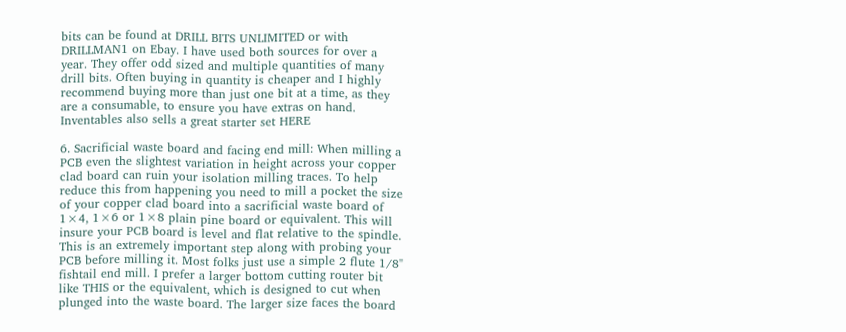bits can be found at DRILL BITS UNLIMITED or with DRILLMAN1 on Ebay. I have used both sources for over a year. They offer odd sized and multiple quantities of many drill bits. Often buying in quantity is cheaper and I highly recommend buying more than just one bit at a time, as they are a consumable, to ensure you have extras on hand. Inventables also sells a great starter set HERE

6. Sacrificial waste board and facing end mill: When milling a PCB even the slightest variation in height across your copper clad board can ruin your isolation milling traces. To help reduce this from happening you need to mill a pocket the size of your copper clad board into a sacrificial waste board of 1×4, 1×6 or 1×8 plain pine board or equivalent. This will insure your PCB board is level and flat relative to the spindle. This is an extremely important step along with probing your PCB before milling it. Most folks just use a simple 2 flute 1/8" fishtail end mill. I prefer a larger bottom cutting router bit like THIS or the equivalent, which is designed to cut when plunged into the waste board. The larger size faces the board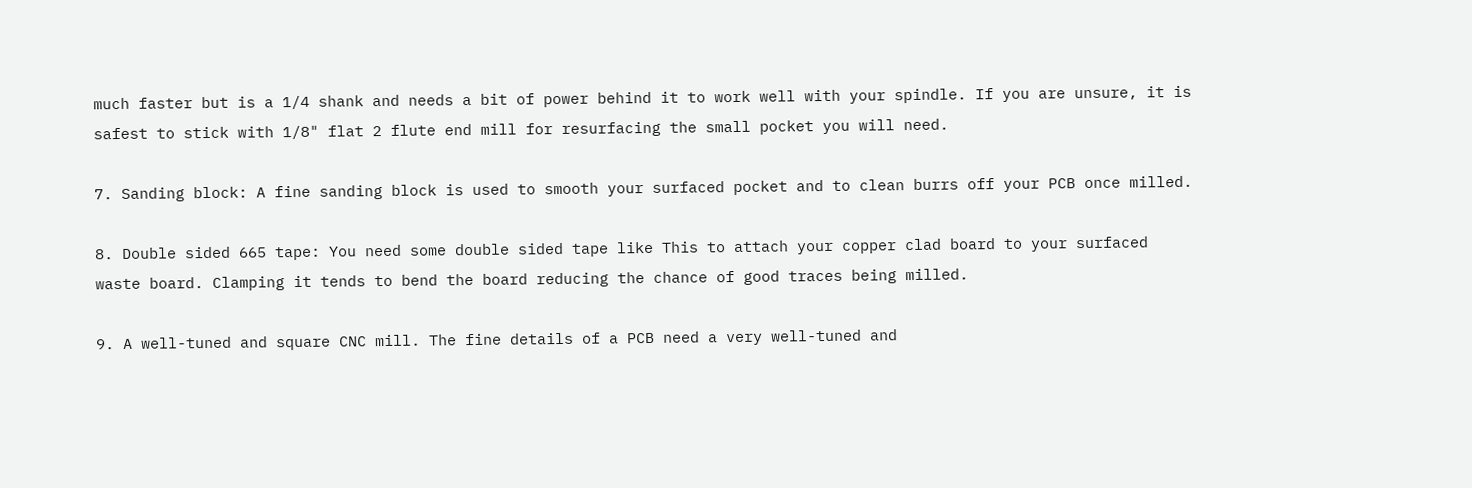much faster but is a 1/4 shank and needs a bit of power behind it to work well with your spindle. If you are unsure, it is safest to stick with 1/8" flat 2 flute end mill for resurfacing the small pocket you will need.

7. Sanding block: A fine sanding block is used to smooth your surfaced pocket and to clean burrs off your PCB once milled.

8. Double sided 665 tape: You need some double sided tape like This to attach your copper clad board to your surfaced waste board. Clamping it tends to bend the board reducing the chance of good traces being milled.

9. A well-tuned and square CNC mill. The fine details of a PCB need a very well-tuned and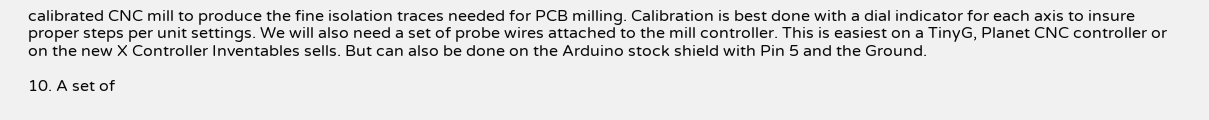calibrated CNC mill to produce the fine isolation traces needed for PCB milling. Calibration is best done with a dial indicator for each axis to insure proper steps per unit settings. We will also need a set of probe wires attached to the mill controller. This is easiest on a TinyG, Planet CNC controller or on the new X Controller Inventables sells. But can also be done on the Arduino stock shield with Pin 5 and the Ground.

10. A set of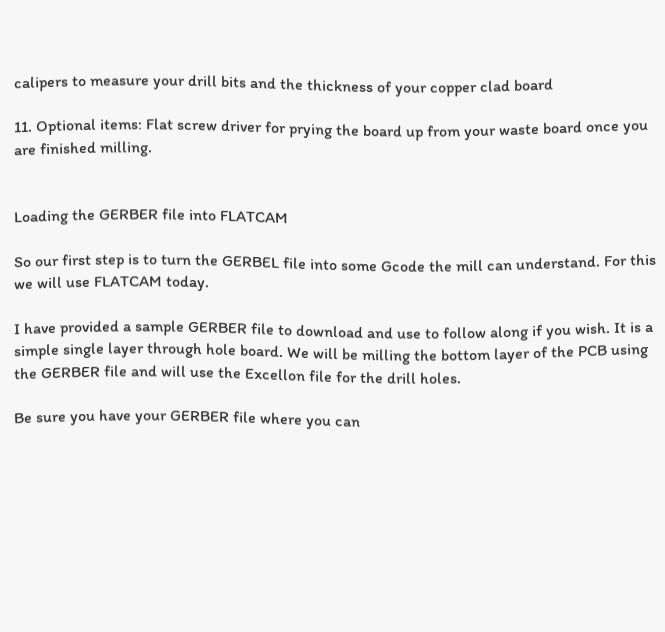calipers to measure your drill bits and the thickness of your copper clad board

11. Optional items: Flat screw driver for prying the board up from your waste board once you are finished milling.


Loading the GERBER file into FLATCAM

So our first step is to turn the GERBEL file into some Gcode the mill can understand. For this we will use FLATCAM today.

I have provided a sample GERBER file to download and use to follow along if you wish. It is a simple single layer through hole board. We will be milling the bottom layer of the PCB using the GERBER file and will use the Excellon file for the drill holes.

Be sure you have your GERBER file where you can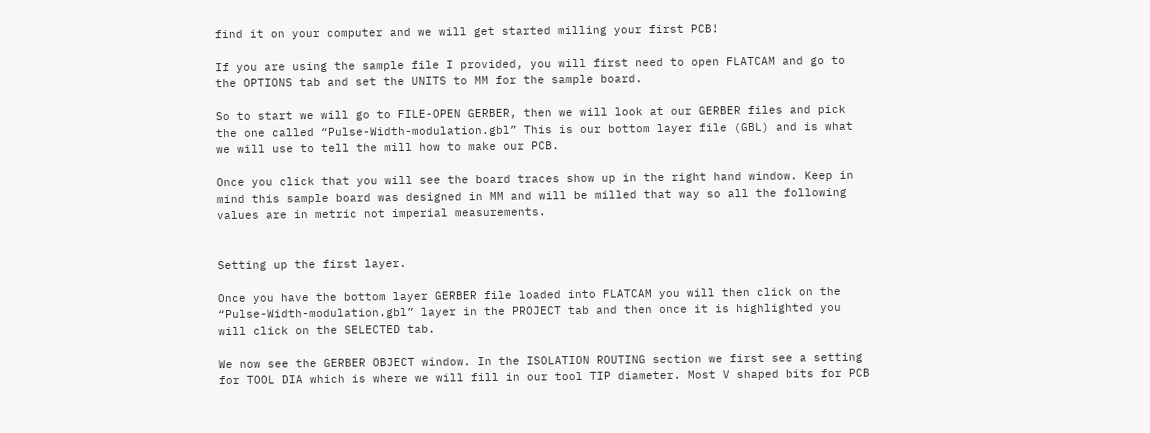find it on your computer and we will get started milling your first PCB!

If you are using the sample file I provided, you will first need to open FLATCAM and go to the OPTIONS tab and set the UNITS to MM for the sample board.

So to start we will go to FILE-OPEN GERBER, then we will look at our GERBER files and pick the one called “Pulse-Width-modulation.gbl” This is our bottom layer file (GBL) and is what we will use to tell the mill how to make our PCB.

Once you click that you will see the board traces show up in the right hand window. Keep in mind this sample board was designed in MM and will be milled that way so all the following values are in metric not imperial measurements.


Setting up the first layer.

Once you have the bottom layer GERBER file loaded into FLATCAM you will then click on the “Pulse-Width-modulation.gbl” layer in the PROJECT tab and then once it is highlighted you will click on the SELECTED tab.

We now see the GERBER OBJECT window. In the ISOLATION ROUTING section we first see a setting for TOOL DIA which is where we will fill in our tool TIP diameter. Most V shaped bits for PCB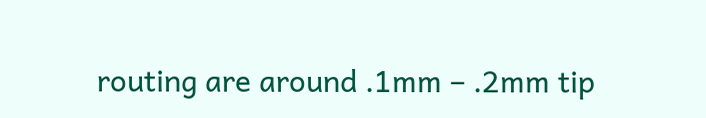routing are around .1mm – .2mm tip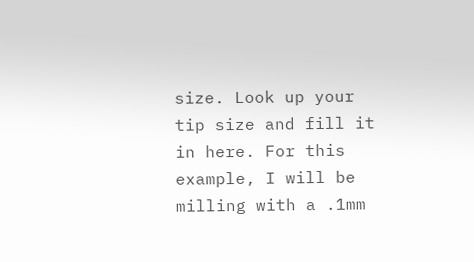size. Look up your tip size and fill it in here. For this example, I will be milling with a .1mm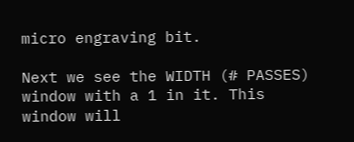micro engraving bit.

Next we see the WIDTH (# PASSES) window with a 1 in it. This window will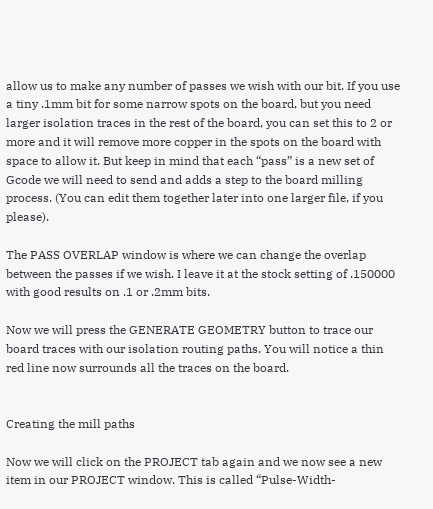allow us to make any number of passes we wish with our bit. If you use a tiny .1mm bit for some narrow spots on the board, but you need larger isolation traces in the rest of the board, you can set this to 2 or more and it will remove more copper in the spots on the board with space to allow it. But keep in mind that each “pass” is a new set of Gcode we will need to send and adds a step to the board milling process. (You can edit them together later into one larger file, if you please).

The PASS OVERLAP window is where we can change the overlap between the passes if we wish. I leave it at the stock setting of .150000 with good results on .1 or .2mm bits.

Now we will press the GENERATE GEOMETRY button to trace our board traces with our isolation routing paths. You will notice a thin red line now surrounds all the traces on the board.


Creating the mill paths

Now we will click on the PROJECT tab again and we now see a new item in our PROJECT window. This is called “Pulse-Width-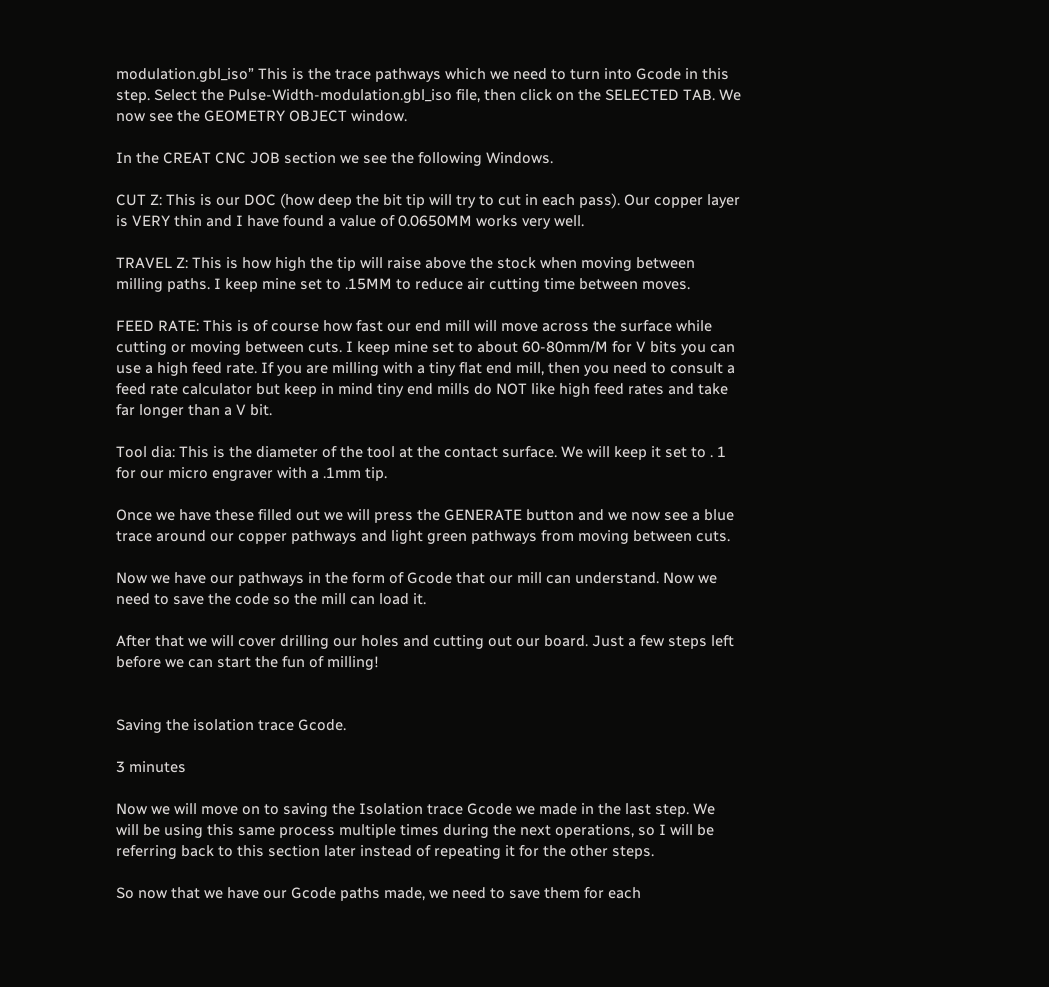modulation.gbl_iso” This is the trace pathways which we need to turn into Gcode in this step. Select the Pulse-Width-modulation.gbl_iso file, then click on the SELECTED TAB. We now see the GEOMETRY OBJECT window.

In the CREAT CNC JOB section we see the following Windows.

CUT Z: This is our DOC (how deep the bit tip will try to cut in each pass). Our copper layer is VERY thin and I have found a value of 0.0650MM works very well.

TRAVEL Z: This is how high the tip will raise above the stock when moving between milling paths. I keep mine set to .15MM to reduce air cutting time between moves.

FEED RATE: This is of course how fast our end mill will move across the surface while cutting or moving between cuts. I keep mine set to about 60-80mm/M for V bits you can use a high feed rate. If you are milling with a tiny flat end mill, then you need to consult a feed rate calculator but keep in mind tiny end mills do NOT like high feed rates and take far longer than a V bit.

Tool dia: This is the diameter of the tool at the contact surface. We will keep it set to . 1 for our micro engraver with a .1mm tip.

Once we have these filled out we will press the GENERATE button and we now see a blue trace around our copper pathways and light green pathways from moving between cuts.

Now we have our pathways in the form of Gcode that our mill can understand. Now we need to save the code so the mill can load it.

After that we will cover drilling our holes and cutting out our board. Just a few steps left before we can start the fun of milling!


Saving the isolation trace Gcode.

3 minutes

Now we will move on to saving the Isolation trace Gcode we made in the last step. We will be using this same process multiple times during the next operations, so I will be referring back to this section later instead of repeating it for the other steps.

So now that we have our Gcode paths made, we need to save them for each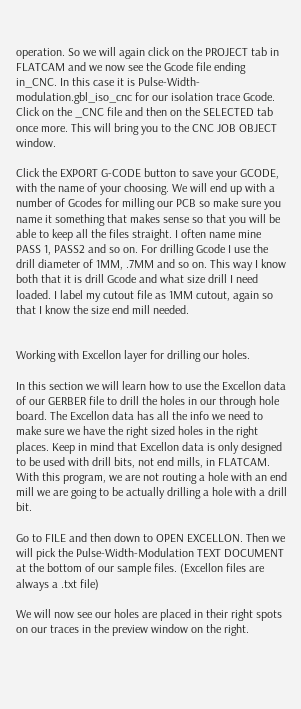operation. So we will again click on the PROJECT tab in FLATCAM and we now see the Gcode file ending in_CNC. In this case it is Pulse-Width-modulation.gbl_iso_cnc for our isolation trace Gcode. Click on the _CNC file and then on the SELECTED tab once more. This will bring you to the CNC JOB OBJECT window.

Click the EXPORT G-CODE button to save your GCODE, with the name of your choosing. We will end up with a number of Gcodes for milling our PCB so make sure you name it something that makes sense so that you will be able to keep all the files straight. I often name mine PASS 1, PASS2 and so on. For drilling Gcode I use the drill diameter of 1MM, .7MM and so on. This way I know both that it is drill Gcode and what size drill I need loaded. I label my cutout file as 1MM cutout, again so that I know the size end mill needed.


Working with Excellon layer for drilling our holes.

In this section we will learn how to use the Excellon data of our GERBER file to drill the holes in our through hole board. The Excellon data has all the info we need to make sure we have the right sized holes in the right places. Keep in mind that Excellon data is only designed to be used with drill bits, not end mills, in FLATCAM. With this program, we are not routing a hole with an end mill we are going to be actually drilling a hole with a drill bit.

Go to FILE and then down to OPEN EXCELLON. Then we will pick the Pulse-Width-Modulation TEXT DOCUMENT at the bottom of our sample files. (Excellon files are always a .txt file)

We will now see our holes are placed in their right spots on our traces in the preview window on the right.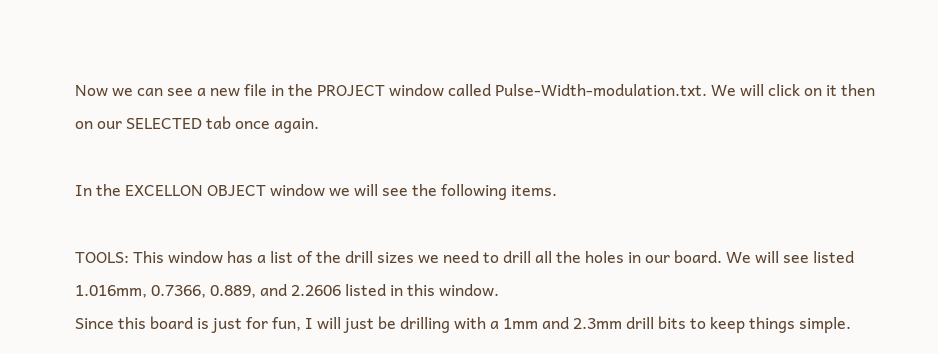Now we can see a new file in the PROJECT window called Pulse-Width-modulation.txt. We will click on it then on our SELECTED tab once again.

In the EXCELLON OBJECT window we will see the following items.

TOOLS: This window has a list of the drill sizes we need to drill all the holes in our board. We will see listed 1.016mm, 0.7366, 0.889, and 2.2606 listed in this window.
Since this board is just for fun, I will just be drilling with a 1mm and 2.3mm drill bits to keep things simple.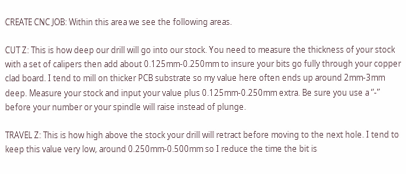CREATE CNC JOB: Within this area we see the following areas.

CUT Z: This is how deep our drill will go into our stock. You need to measure the thickness of your stock with a set of calipers then add about 0.125mm-0.250mm to insure your bits go fully through your copper clad board. I tend to mill on thicker PCB substrate so my value here often ends up around 2mm-3mm deep. Measure your stock and input your value plus 0.125mm-0.250mm extra. Be sure you use a “-” before your number or your spindle will raise instead of plunge.

TRAVEL Z: This is how high above the stock your drill will retract before moving to the next hole. I tend to keep this value very low, around 0.250mm-0.500mm so I reduce the time the bit is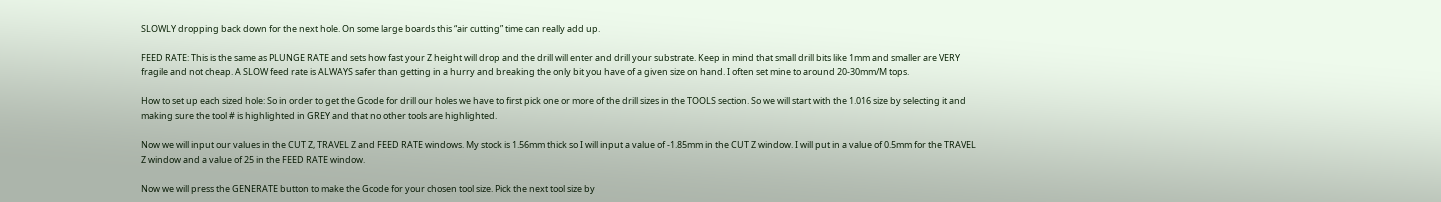SLOWLY dropping back down for the next hole. On some large boards this “air cutting” time can really add up.

FEED RATE: This is the same as PLUNGE RATE and sets how fast your Z height will drop and the drill will enter and drill your substrate. Keep in mind that small drill bits like 1mm and smaller are VERY fragile and not cheap. A SLOW feed rate is ALWAYS safer than getting in a hurry and breaking the only bit you have of a given size on hand. I often set mine to around 20-30mm/M tops.

How to set up each sized hole: So in order to get the Gcode for drill our holes we have to first pick one or more of the drill sizes in the TOOLS section. So we will start with the 1.016 size by selecting it and making sure the tool # is highlighted in GREY and that no other tools are highlighted.

Now we will input our values in the CUT Z, TRAVEL Z and FEED RATE windows. My stock is 1.56mm thick so I will input a value of -1.85mm in the CUT Z window. I will put in a value of 0.5mm for the TRAVEL Z window and a value of 25 in the FEED RATE window.

Now we will press the GENERATE button to make the Gcode for your chosen tool size. Pick the next tool size by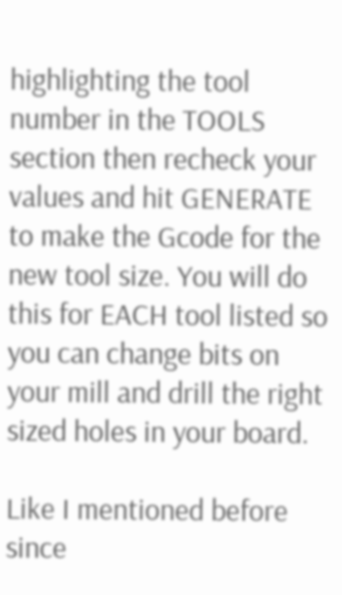highlighting the tool number in the TOOLS section then recheck your values and hit GENERATE to make the Gcode for the new tool size. You will do this for EACH tool listed so you can change bits on your mill and drill the right sized holes in your board.

Like I mentioned before since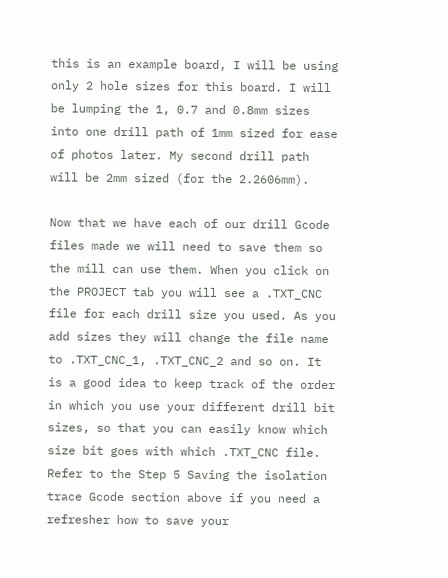this is an example board, I will be using only 2 hole sizes for this board. I will be lumping the 1, 0.7 and 0.8mm sizes into one drill path of 1mm sized for ease of photos later. My second drill path will be 2mm sized (for the 2.2606mm).

Now that we have each of our drill Gcode files made we will need to save them so the mill can use them. When you click on the PROJECT tab you will see a .TXT_CNC file for each drill size you used. As you add sizes they will change the file name to .TXT_CNC_1, .TXT_CNC_2 and so on. It is a good idea to keep track of the order in which you use your different drill bit sizes, so that you can easily know which size bit goes with which .TXT_CNC file.
Refer to the Step 5 Saving the isolation trace Gcode section above if you need a refresher how to save your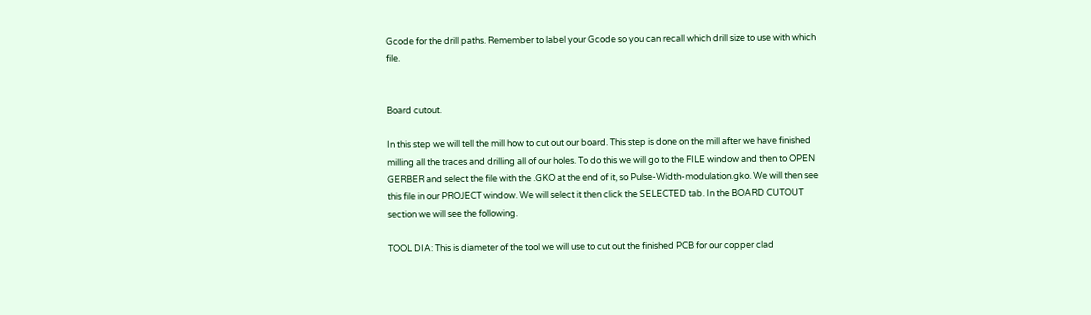Gcode for the drill paths. Remember to label your Gcode so you can recall which drill size to use with which file.


Board cutout.

In this step we will tell the mill how to cut out our board. This step is done on the mill after we have finished milling all the traces and drilling all of our holes. To do this we will go to the FILE window and then to OPEN GERBER and select the file with the .GKO at the end of it, so Pulse-Width-modulation.gko. We will then see this file in our PROJECT window. We will select it then click the SELECTED tab. In the BOARD CUTOUT section we will see the following.

TOOL DIA: This is diameter of the tool we will use to cut out the finished PCB for our copper clad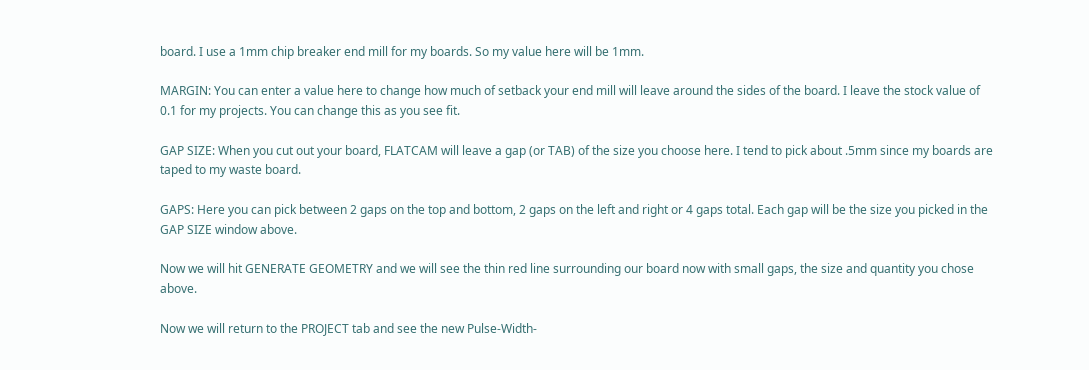board. I use a 1mm chip breaker end mill for my boards. So my value here will be 1mm.

MARGIN: You can enter a value here to change how much of setback your end mill will leave around the sides of the board. I leave the stock value of 0.1 for my projects. You can change this as you see fit.

GAP SIZE: When you cut out your board, FLATCAM will leave a gap (or TAB) of the size you choose here. I tend to pick about .5mm since my boards are taped to my waste board.

GAPS: Here you can pick between 2 gaps on the top and bottom, 2 gaps on the left and right or 4 gaps total. Each gap will be the size you picked in the GAP SIZE window above.

Now we will hit GENERATE GEOMETRY and we will see the thin red line surrounding our board now with small gaps, the size and quantity you chose above.

Now we will return to the PROJECT tab and see the new Pulse-Width-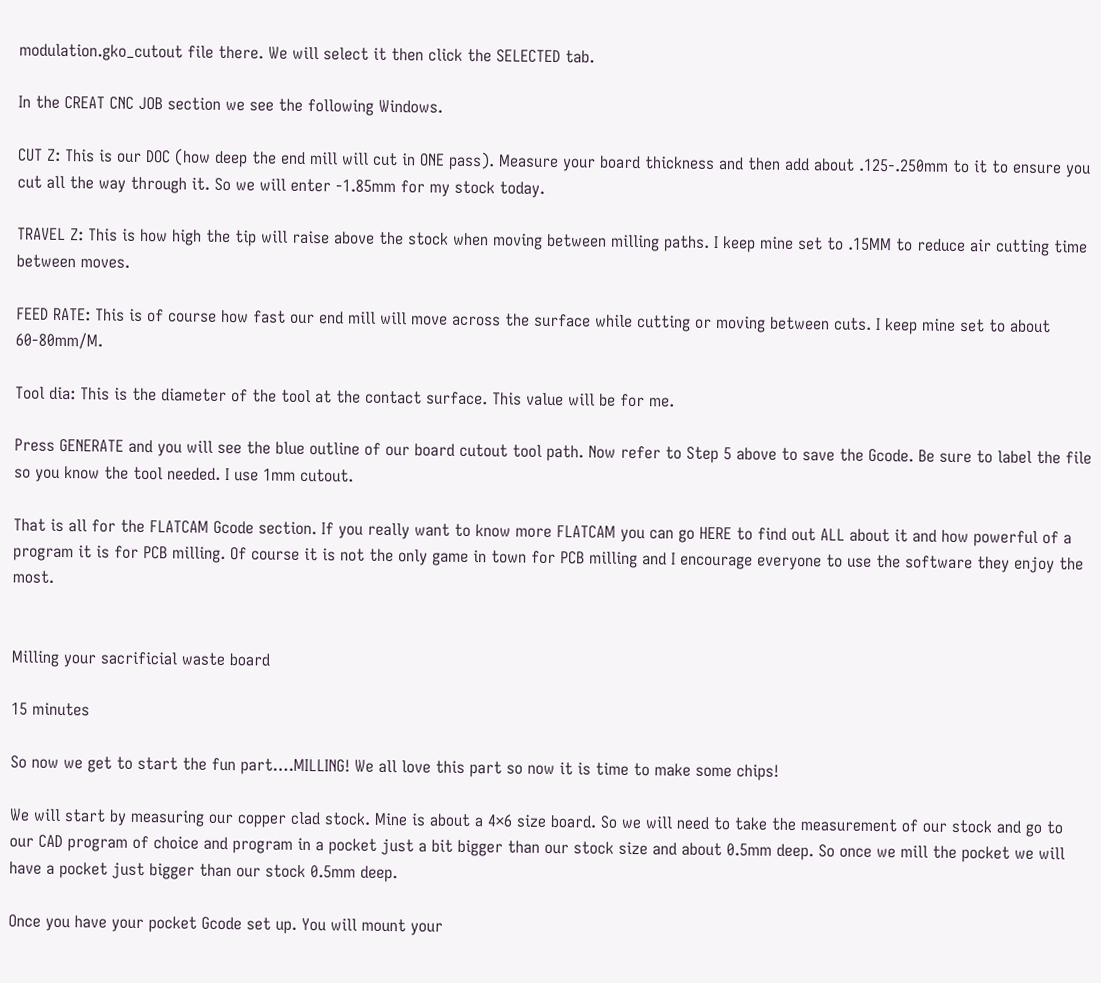modulation.gko_cutout file there. We will select it then click the SELECTED tab.

In the CREAT CNC JOB section we see the following Windows.

CUT Z: This is our DOC (how deep the end mill will cut in ONE pass). Measure your board thickness and then add about .125-.250mm to it to ensure you cut all the way through it. So we will enter -1.85mm for my stock today.

TRAVEL Z: This is how high the tip will raise above the stock when moving between milling paths. I keep mine set to .15MM to reduce air cutting time between moves.

FEED RATE: This is of course how fast our end mill will move across the surface while cutting or moving between cuts. I keep mine set to about 60-80mm/M.

Tool dia: This is the diameter of the tool at the contact surface. This value will be for me.

Press GENERATE and you will see the blue outline of our board cutout tool path. Now refer to Step 5 above to save the Gcode. Be sure to label the file so you know the tool needed. I use 1mm cutout.

That is all for the FLATCAM Gcode section. If you really want to know more FLATCAM you can go HERE to find out ALL about it and how powerful of a program it is for PCB milling. Of course it is not the only game in town for PCB milling and I encourage everyone to use the software they enjoy the most.


Milling your sacrificial waste board

15 minutes

So now we get to start the fun part….MILLING! We all love this part so now it is time to make some chips!

We will start by measuring our copper clad stock. Mine is about a 4×6 size board. So we will need to take the measurement of our stock and go to our CAD program of choice and program in a pocket just a bit bigger than our stock size and about 0.5mm deep. So once we mill the pocket we will have a pocket just bigger than our stock 0.5mm deep.

Once you have your pocket Gcode set up. You will mount your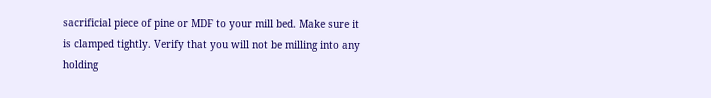sacrificial piece of pine or MDF to your mill bed. Make sure it is clamped tightly. Verify that you will not be milling into any holding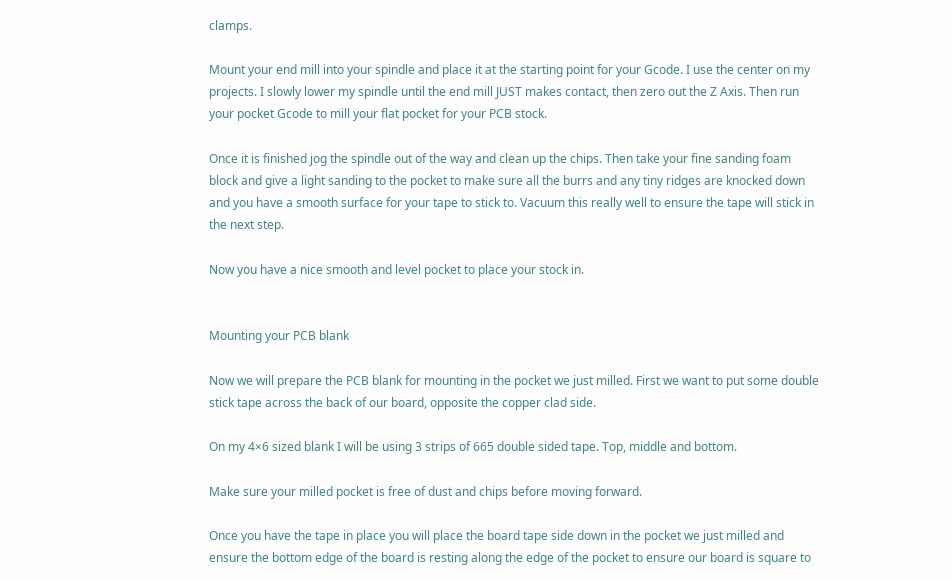clamps.

Mount your end mill into your spindle and place it at the starting point for your Gcode. I use the center on my projects. I slowly lower my spindle until the end mill JUST makes contact, then zero out the Z Axis. Then run your pocket Gcode to mill your flat pocket for your PCB stock.

Once it is finished jog the spindle out of the way and clean up the chips. Then take your fine sanding foam block and give a light sanding to the pocket to make sure all the burrs and any tiny ridges are knocked down and you have a smooth surface for your tape to stick to. Vacuum this really well to ensure the tape will stick in the next step.

Now you have a nice smooth and level pocket to place your stock in.


Mounting your PCB blank

Now we will prepare the PCB blank for mounting in the pocket we just milled. First we want to put some double stick tape across the back of our board, opposite the copper clad side.

On my 4×6 sized blank I will be using 3 strips of 665 double sided tape. Top, middle and bottom.

Make sure your milled pocket is free of dust and chips before moving forward.

Once you have the tape in place you will place the board tape side down in the pocket we just milled and ensure the bottom edge of the board is resting along the edge of the pocket to ensure our board is square to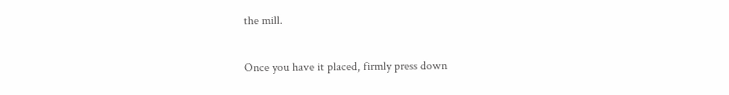the mill.

Once you have it placed, firmly press down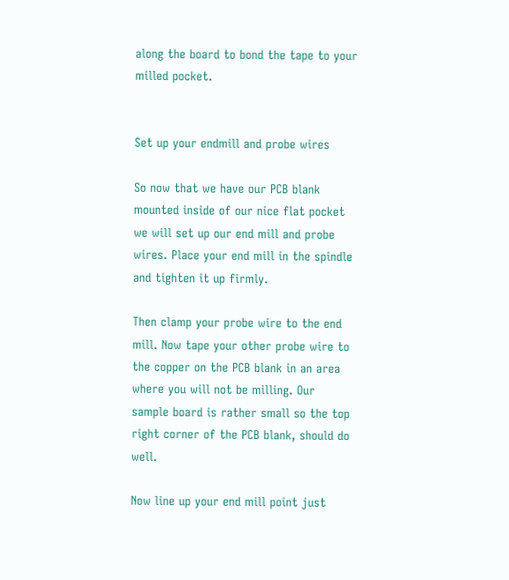along the board to bond the tape to your milled pocket.


Set up your endmill and probe wires

So now that we have our PCB blank mounted inside of our nice flat pocket we will set up our end mill and probe wires. Place your end mill in the spindle and tighten it up firmly.

Then clamp your probe wire to the end mill. Now tape your other probe wire to the copper on the PCB blank in an area where you will not be milling. Our sample board is rather small so the top right corner of the PCB blank, should do well.

Now line up your end mill point just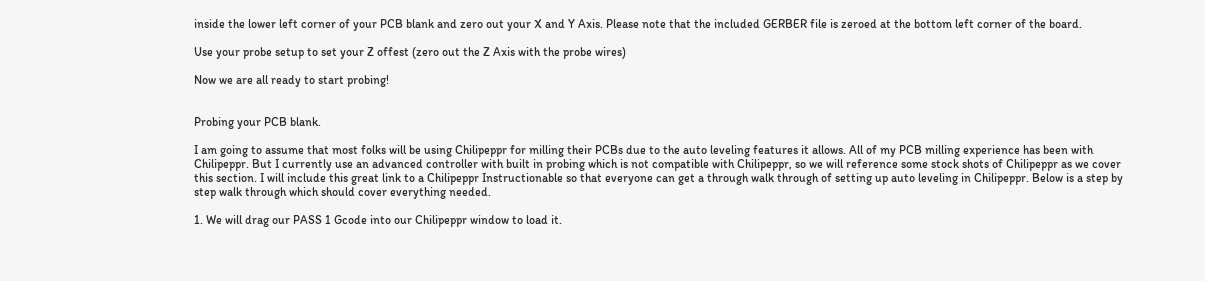inside the lower left corner of your PCB blank and zero out your X and Y Axis. Please note that the included GERBER file is zeroed at the bottom left corner of the board.

Use your probe setup to set your Z offest (zero out the Z Axis with the probe wires)

Now we are all ready to start probing!


Probing your PCB blank.

I am going to assume that most folks will be using Chilipeppr for milling their PCBs due to the auto leveling features it allows. All of my PCB milling experience has been with Chilipeppr. But I currently use an advanced controller with built in probing which is not compatible with Chilipeppr, so we will reference some stock shots of Chilipeppr as we cover this section. I will include this great link to a Chilipeppr Instructionable so that everyone can get a through walk through of setting up auto leveling in Chilipeppr. Below is a step by step walk through which should cover everything needed.

1. We will drag our PASS 1 Gcode into our Chilipeppr window to load it.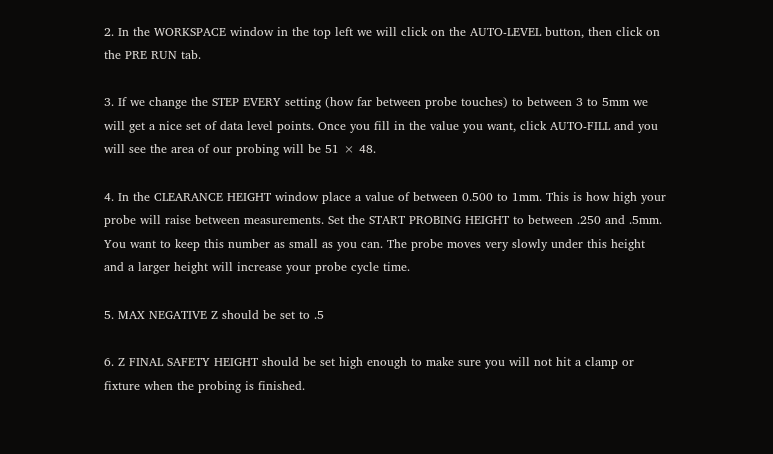2. In the WORKSPACE window in the top left we will click on the AUTO-LEVEL button, then click on the PRE RUN tab.

3. If we change the STEP EVERY setting (how far between probe touches) to between 3 to 5mm we will get a nice set of data level points. Once you fill in the value you want, click AUTO-FILL and you will see the area of our probing will be 51 × 48.

4. In the CLEARANCE HEIGHT window place a value of between 0.500 to 1mm. This is how high your probe will raise between measurements. Set the START PROBING HEIGHT to between .250 and .5mm. You want to keep this number as small as you can. The probe moves very slowly under this height and a larger height will increase your probe cycle time.

5. MAX NEGATIVE Z should be set to .5

6. Z FINAL SAFETY HEIGHT should be set high enough to make sure you will not hit a clamp or fixture when the probing is finished.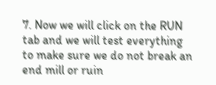7. Now we will click on the RUN tab and we will test everything to make sure we do not break an end mill or ruin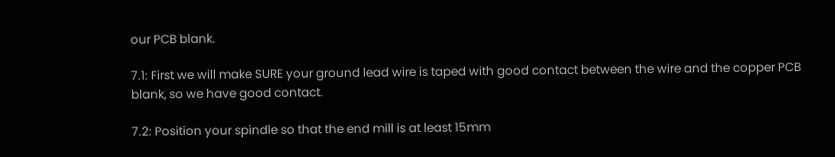our PCB blank.

7.1: First we will make SURE your ground lead wire is taped with good contact between the wire and the copper PCB blank, so we have good contact.

7.2: Position your spindle so that the end mill is at least 15mm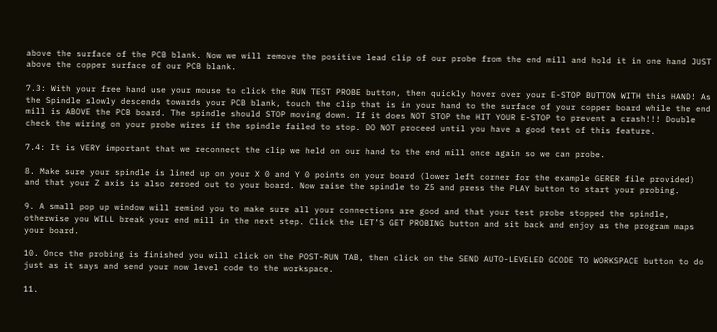above the surface of the PCB blank. Now we will remove the positive lead clip of our probe from the end mill and hold it in one hand JUST above the copper surface of our PCB blank.

7.3: With your free hand use your mouse to click the RUN TEST PROBE button, then quickly hover over your E-STOP BUTTON WITH this HAND! As the Spindle slowly descends towards your PCB blank, touch the clip that is in your hand to the surface of your copper board while the end mill is ABOVE the PCB board. The spindle should STOP moving down. If it does NOT STOP the HIT YOUR E-STOP to prevent a crash!!! Double check the wiring on your probe wires if the spindle failed to stop. DO NOT proceed until you have a good test of this feature.

7.4: It is VERY important that we reconnect the clip we held on our hand to the end mill once again so we can probe.

8. Make sure your spindle is lined up on your X 0 and Y 0 points on your board (lower left corner for the example GERER file provided) and that your Z axis is also zeroed out to your board. Now raise the spindle to Z5 and press the PLAY button to start your probing.

9. A small pop up window will remind you to make sure all your connections are good and that your test probe stopped the spindle, otherwise you WILL break your end mill in the next step. Click the LET’S GET PROBING button and sit back and enjoy as the program maps your board.

10. Once the probing is finished you will click on the POST-RUN TAB, then click on the SEND AUTO-LEVELED GCODE TO WORKSPACE button to do just as it says and send your now level code to the workspace.

11.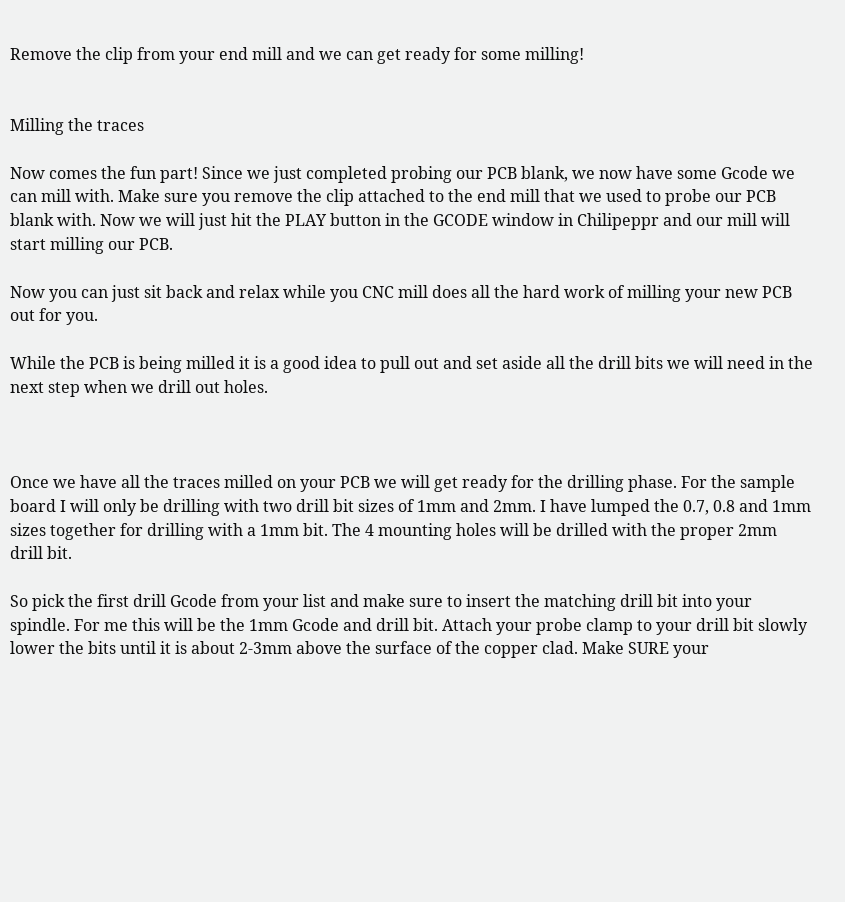Remove the clip from your end mill and we can get ready for some milling!


Milling the traces

Now comes the fun part! Since we just completed probing our PCB blank, we now have some Gcode we can mill with. Make sure you remove the clip attached to the end mill that we used to probe our PCB blank with. Now we will just hit the PLAY button in the GCODE window in Chilipeppr and our mill will start milling our PCB.

Now you can just sit back and relax while you CNC mill does all the hard work of milling your new PCB out for you.

While the PCB is being milled it is a good idea to pull out and set aside all the drill bits we will need in the next step when we drill out holes.



Once we have all the traces milled on your PCB we will get ready for the drilling phase. For the sample board I will only be drilling with two drill bit sizes of 1mm and 2mm. I have lumped the 0.7, 0.8 and 1mm sizes together for drilling with a 1mm bit. The 4 mounting holes will be drilled with the proper 2mm drill bit.

So pick the first drill Gcode from your list and make sure to insert the matching drill bit into your spindle. For me this will be the 1mm Gcode and drill bit. Attach your probe clamp to your drill bit slowly lower the bits until it is about 2-3mm above the surface of the copper clad. Make SURE your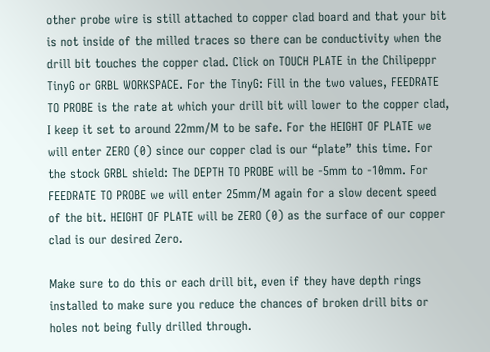other probe wire is still attached to copper clad board and that your bit is not inside of the milled traces so there can be conductivity when the drill bit touches the copper clad. Click on TOUCH PLATE in the Chilipeppr TinyG or GRBL WORKSPACE. For the TinyG: Fill in the two values, FEEDRATE TO PROBE is the rate at which your drill bit will lower to the copper clad, I keep it set to around 22mm/M to be safe. For the HEIGHT OF PLATE we will enter ZERO (0) since our copper clad is our “plate” this time. For the stock GRBL shield: The DEPTH TO PROBE will be -5mm to -10mm. For FEEDRATE TO PROBE we will enter 25mm/M again for a slow decent speed of the bit. HEIGHT OF PLATE will be ZERO (0) as the surface of our copper clad is our desired Zero.

Make sure to do this or each drill bit, even if they have depth rings installed to make sure you reduce the chances of broken drill bits or holes not being fully drilled through.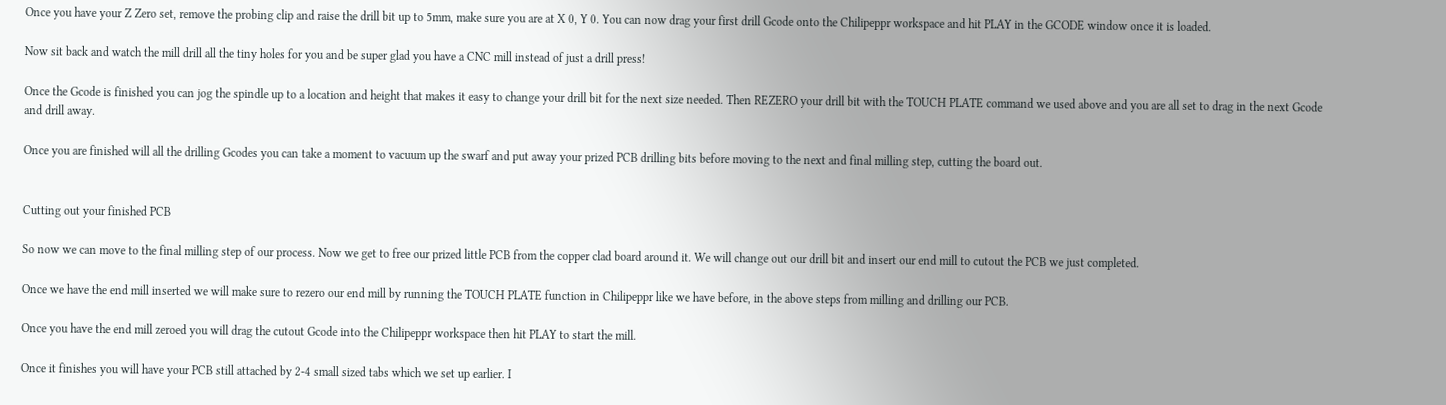Once you have your Z Zero set, remove the probing clip and raise the drill bit up to 5mm, make sure you are at X 0, Y 0. You can now drag your first drill Gcode onto the Chilipeppr workspace and hit PLAY in the GCODE window once it is loaded.

Now sit back and watch the mill drill all the tiny holes for you and be super glad you have a CNC mill instead of just a drill press!

Once the Gcode is finished you can jog the spindle up to a location and height that makes it easy to change your drill bit for the next size needed. Then REZERO your drill bit with the TOUCH PLATE command we used above and you are all set to drag in the next Gcode and drill away.

Once you are finished will all the drilling Gcodes you can take a moment to vacuum up the swarf and put away your prized PCB drilling bits before moving to the next and final milling step, cutting the board out.


Cutting out your finished PCB

So now we can move to the final milling step of our process. Now we get to free our prized little PCB from the copper clad board around it. We will change out our drill bit and insert our end mill to cutout the PCB we just completed.

Once we have the end mill inserted we will make sure to rezero our end mill by running the TOUCH PLATE function in Chilipeppr like we have before, in the above steps from milling and drilling our PCB.

Once you have the end mill zeroed you will drag the cutout Gcode into the Chilipeppr workspace then hit PLAY to start the mill.

Once it finishes you will have your PCB still attached by 2-4 small sized tabs which we set up earlier. I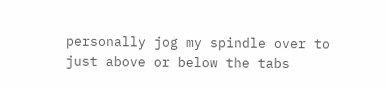personally jog my spindle over to just above or below the tabs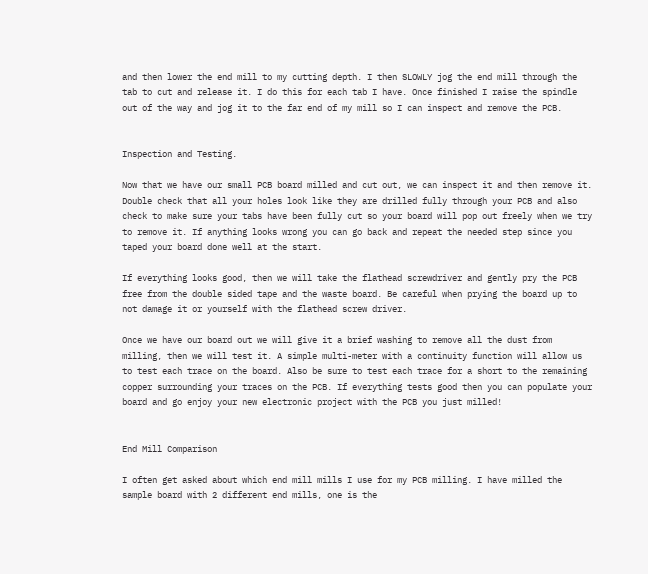and then lower the end mill to my cutting depth. I then SLOWLY jog the end mill through the tab to cut and release it. I do this for each tab I have. Once finished I raise the spindle out of the way and jog it to the far end of my mill so I can inspect and remove the PCB.


Inspection and Testing.

Now that we have our small PCB board milled and cut out, we can inspect it and then remove it. Double check that all your holes look like they are drilled fully through your PCB and also check to make sure your tabs have been fully cut so your board will pop out freely when we try to remove it. If anything looks wrong you can go back and repeat the needed step since you taped your board done well at the start.

If everything looks good, then we will take the flathead screwdriver and gently pry the PCB free from the double sided tape and the waste board. Be careful when prying the board up to not damage it or yourself with the flathead screw driver.

Once we have our board out we will give it a brief washing to remove all the dust from milling, then we will test it. A simple multi-meter with a continuity function will allow us to test each trace on the board. Also be sure to test each trace for a short to the remaining copper surrounding your traces on the PCB. If everything tests good then you can populate your board and go enjoy your new electronic project with the PCB you just milled!


End Mill Comparison

I often get asked about which end mill mills I use for my PCB milling. I have milled the sample board with 2 different end mills, one is the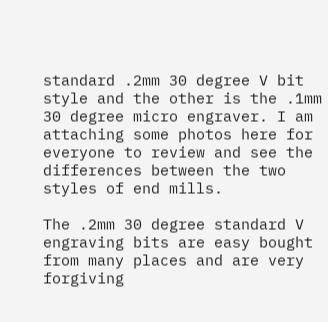standard .2mm 30 degree V bit style and the other is the .1mm 30 degree micro engraver. I am attaching some photos here for everyone to review and see the differences between the two styles of end mills.

The .2mm 30 degree standard V engraving bits are easy bought from many places and are very forgiving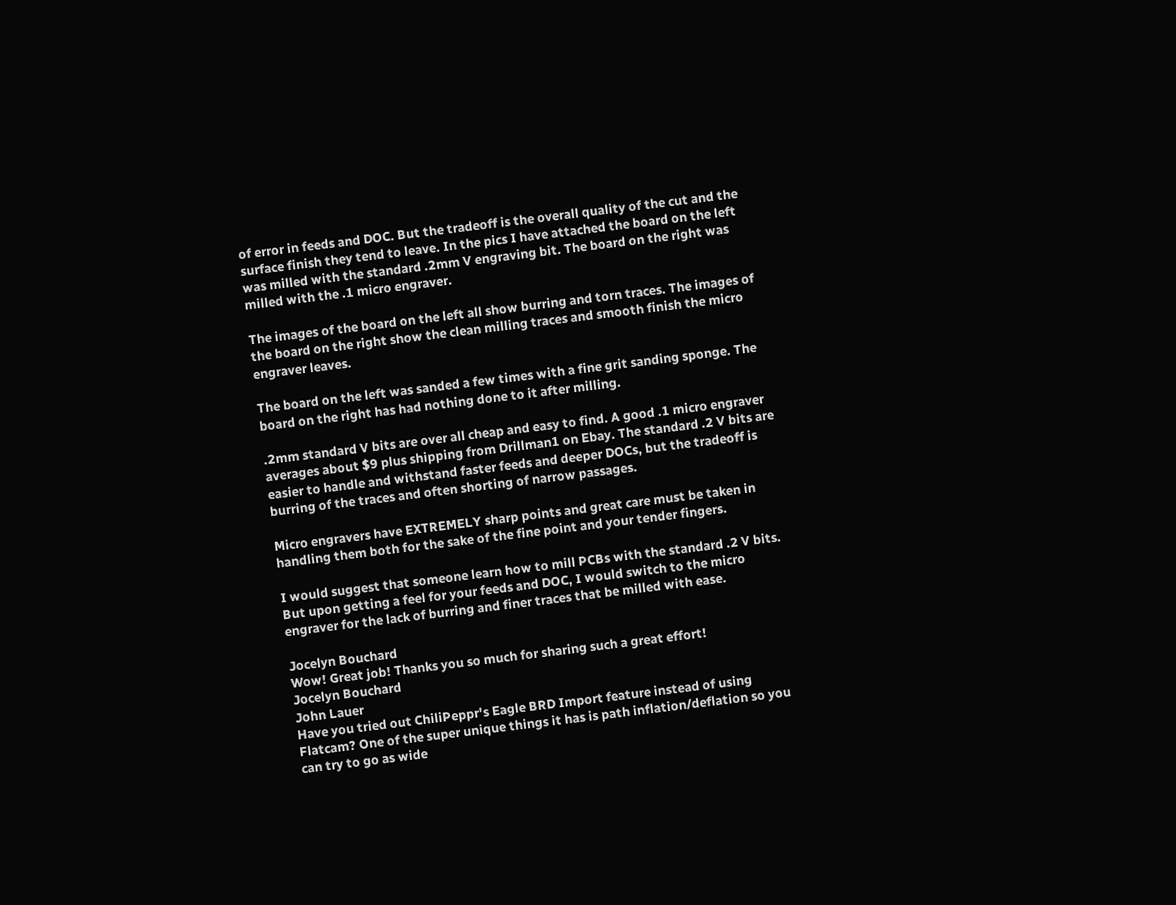of error in feeds and DOC. But the tradeoff is the overall quality of the cut and the surface finish they tend to leave. In the pics I have attached the board on the left was milled with the standard .2mm V engraving bit. The board on the right was milled with the .1 micro engraver.

The images of the board on the left all show burring and torn traces. The images of the board on the right show the clean milling traces and smooth finish the micro engraver leaves.

The board on the left was sanded a few times with a fine grit sanding sponge. The board on the right has had nothing done to it after milling.

.2mm standard V bits are over all cheap and easy to find. A good .1 micro engraver averages about $9 plus shipping from Drillman1 on Ebay. The standard .2 V bits are easier to handle and withstand faster feeds and deeper DOCs, but the tradeoff is burring of the traces and often shorting of narrow passages.

Micro engravers have EXTREMELY sharp points and great care must be taken in handling them both for the sake of the fine point and your tender fingers.

I would suggest that someone learn how to mill PCBs with the standard .2 V bits. But upon getting a feel for your feeds and DOC, I would switch to the micro engraver for the lack of burring and finer traces that be milled with ease.

Jocelyn Bouchard
Wow! Great job! Thanks you so much for sharing such a great effort!
Jocelyn Bouchard
John Lauer
Have you tried out ChiliPeppr's Eagle BRD Import feature instead of using Flatcam? One of the super unique things it has is path inflation/deflation so you can try to go as wide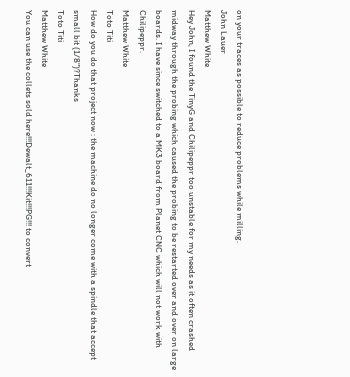on your traces as possible to reduce problems while milling.
John Lauer
Matthew White
Hey John, I found the TinyG and Chilipeppr too unstable for my needs as it often crashed midway through the probing which caused the probing to be restarted over and over on large boards. I have since switched to a MK3 board from Planet CNC which will not work with Chilipeppr.
Matthew White
Toto Titi
How do you do that project now : the machine do no longer come with a spindle that accept small bit (1/8")?Thanks
Toto Titi
Matthew White
You can use the collets sold here!!!Dewalt_611!!!Kit!!!PG!!! to convert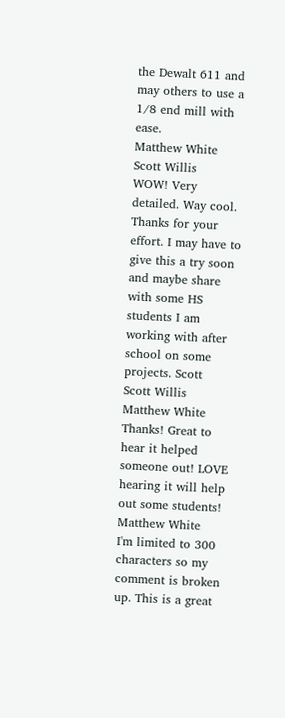the Dewalt 611 and may others to use a 1/8 end mill with ease.
Matthew White
Scott Willis
WOW! Very detailed. Way cool. Thanks for your effort. I may have to give this a try soon and maybe share with some HS students I am working with after school on some projects. Scott
Scott Willis
Matthew White
Thanks! Great to hear it helped someone out! LOVE hearing it will help out some students!
Matthew White
I'm limited to 300 characters so my comment is broken up. This is a great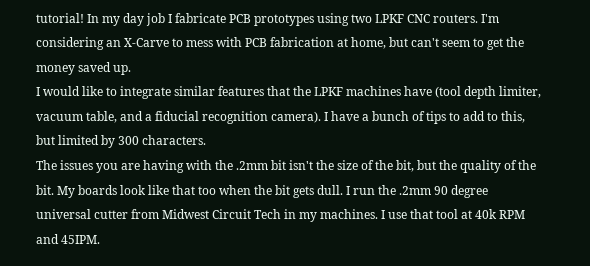tutorial! In my day job I fabricate PCB prototypes using two LPKF CNC routers. I'm considering an X-Carve to mess with PCB fabrication at home, but can't seem to get the money saved up.
I would like to integrate similar features that the LPKF machines have (tool depth limiter, vacuum table, and a fiducial recognition camera). I have a bunch of tips to add to this, but limited by 300 characters.
The issues you are having with the .2mm bit isn't the size of the bit, but the quality of the bit. My boards look like that too when the bit gets dull. I run the .2mm 90 degree universal cutter from Midwest Circuit Tech in my machines. I use that tool at 40k RPM and 45IPM.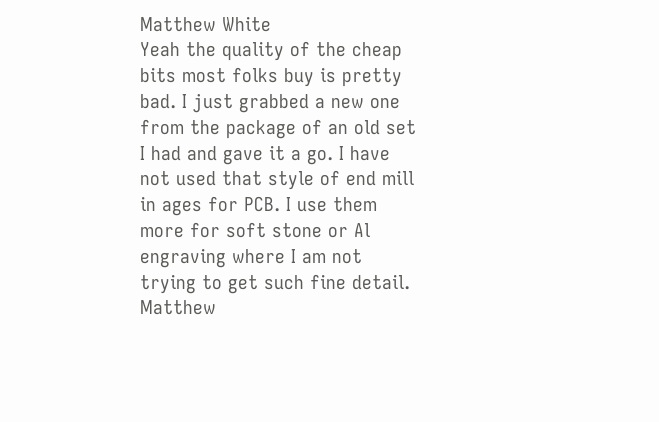Matthew White
Yeah the quality of the cheap bits most folks buy is pretty bad. I just grabbed a new one from the package of an old set I had and gave it a go. I have not used that style of end mill in ages for PCB. I use them more for soft stone or Al engraving where I am not trying to get such fine detail.
Matthew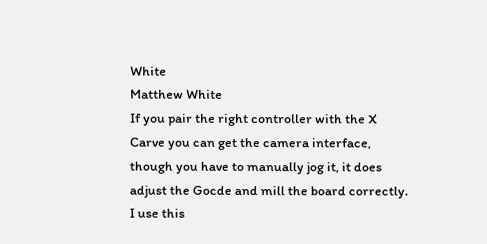White
Matthew White
If you pair the right controller with the X Carve you can get the camera interface, though you have to manually jog it, it does adjust the Gocde and mill the board correctly. I use this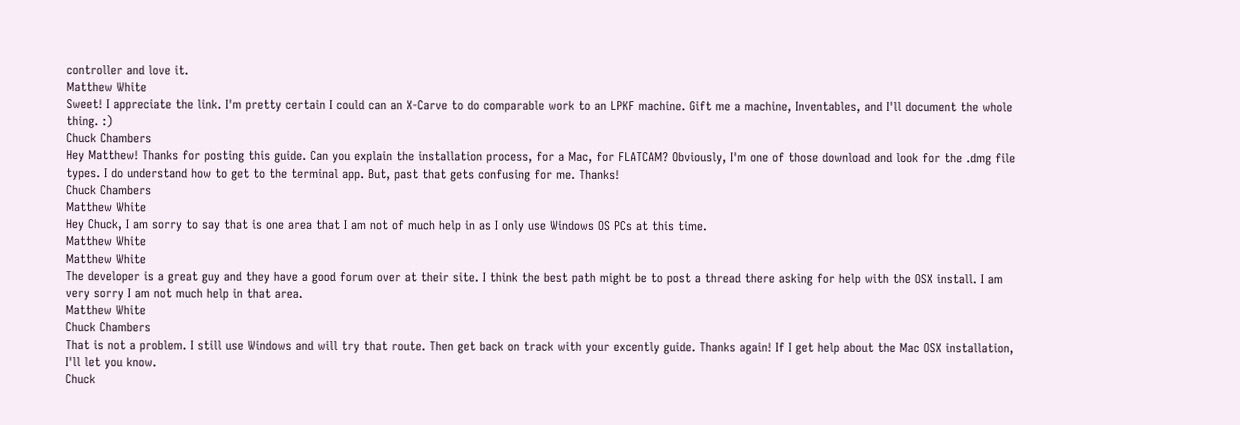controller and love it.
Matthew White
Sweet! I appreciate the link. I'm pretty certain I could can an X-Carve to do comparable work to an LPKF machine. Gift me a machine, Inventables, and I'll document the whole thing. :)
Chuck Chambers
Hey Matthew! Thanks for posting this guide. Can you explain the installation process, for a Mac, for FLATCAM? Obviously, I'm one of those download and look for the .dmg file types. I do understand how to get to the terminal app. But, past that gets confusing for me. Thanks!
Chuck Chambers
Matthew White
Hey Chuck, I am sorry to say that is one area that I am not of much help in as I only use Windows OS PCs at this time.
Matthew White
Matthew White
The developer is a great guy and they have a good forum over at their site. I think the best path might be to post a thread there asking for help with the OSX install. I am very sorry I am not much help in that area.
Matthew White
Chuck Chambers
That is not a problem. I still use Windows and will try that route. Then get back on track with your excently guide. Thanks again! If I get help about the Mac OSX installation, I'll let you know.
Chuck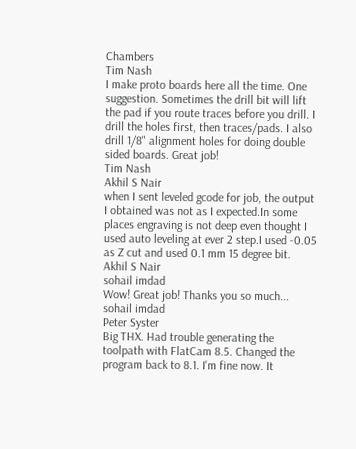Chambers
Tim Nash
I make proto boards here all the time. One suggestion. Sometimes the drill bit will lift the pad if you route traces before you drill. I drill the holes first, then traces/pads. I also drill 1/8" alignment holes for doing double sided boards. Great job!
Tim Nash
Akhil S Nair
when I sent leveled gcode for job, the output I obtained was not as I expected.In some places engraving is not deep even thought I used auto leveling at ever 2 step.I used -0.05 as Z cut and used 0.1 mm 15 degree bit.
Akhil S Nair
sohail imdad
Wow! Great job! Thanks you so much...
sohail imdad
Peter Syster
Big THX. Had trouble generating the toolpath with FlatCam 8.5. Changed the program back to 8.1. I'm fine now. It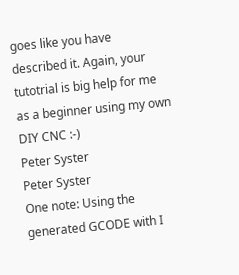goes like you have described it. Again, your tutotrial is big help for me as a beginner using my own DIY CNC :-)
Peter Syster
Peter Syster
One note: Using the generated GCODE with I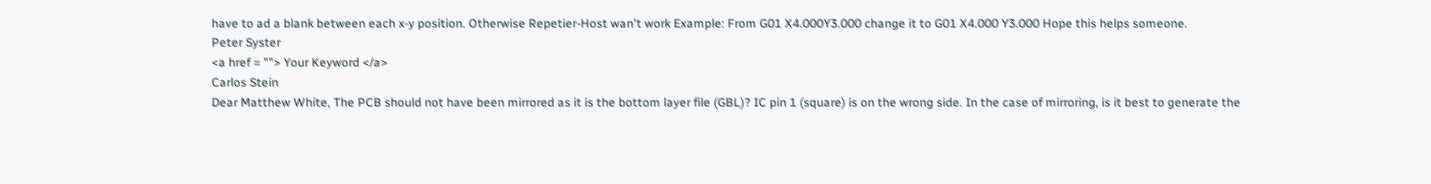have to ad a blank between each x-y position. Otherwise Repetier-Host wan't work Example: From G01 X4.000Y3.000 change it to G01 X4.000 Y3.000 Hope this helps someone.
Peter Syster
<a href = ""> Your Keyword </a>
Carlos Stein
Dear Matthew White, The PCB should not have been mirrored as it is the bottom layer file (GBL)? IC pin 1 (square) is on the wrong side. In the case of mirroring, is it best to generate the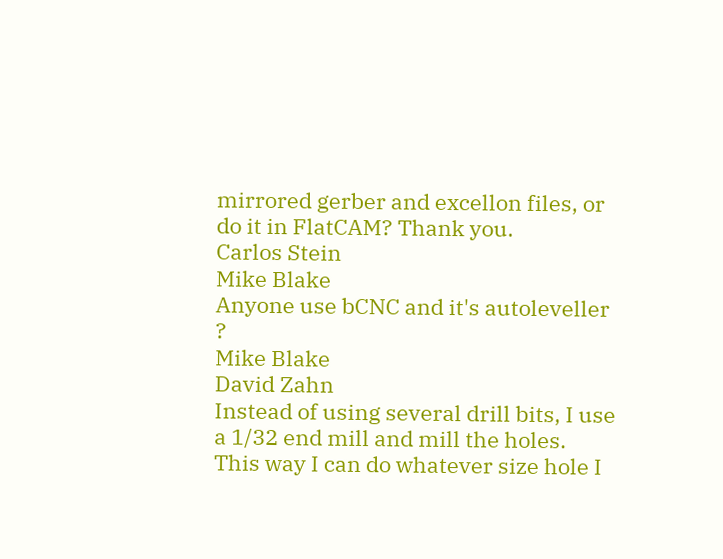mirrored gerber and excellon files, or do it in FlatCAM? Thank you.
Carlos Stein
Mike Blake
Anyone use bCNC and it's autoleveller ?
Mike Blake
David Zahn
Instead of using several drill bits, I use a 1/32 end mill and mill the holes. This way I can do whatever size hole I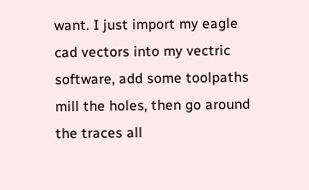want. I just import my eagle cad vectors into my vectric software, add some toolpaths mill the holes, then go around the traces all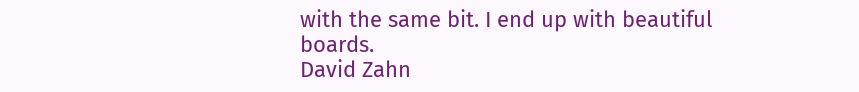with the same bit. I end up with beautiful boards.
David Zahn